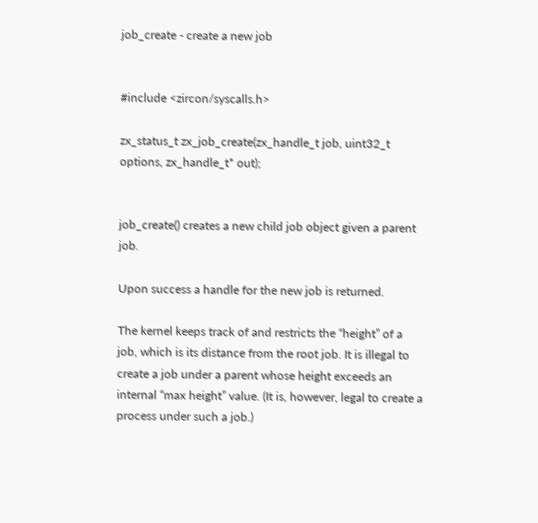job_create - create a new job


#include <zircon/syscalls.h>

zx_status_t zx_job_create(zx_handle_t job, uint32_t options, zx_handle_t* out);


job_create() creates a new child job object given a parent job.

Upon success a handle for the new job is returned.

The kernel keeps track of and restricts the “height” of a job, which is its distance from the root job. It is illegal to create a job under a parent whose height exceeds an internal “max height” value. (It is, however, legal to create a process under such a job.)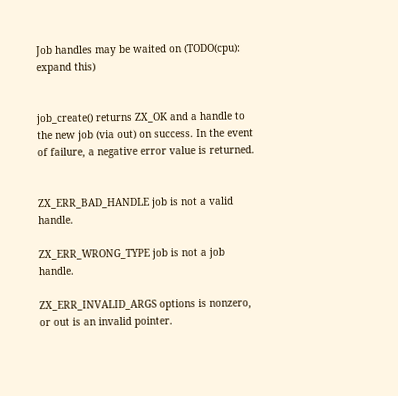Job handles may be waited on (TODO(cpu): expand this)


job_create() returns ZX_OK and a handle to the new job (via out) on success. In the event of failure, a negative error value is returned.


ZX_ERR_BAD_HANDLE job is not a valid handle.

ZX_ERR_WRONG_TYPE job is not a job handle.

ZX_ERR_INVALID_ARGS options is nonzero, or out is an invalid pointer.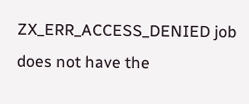ZX_ERR_ACCESS_DENIED job does not have the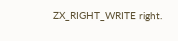ZX_RIGHT_WRITE right.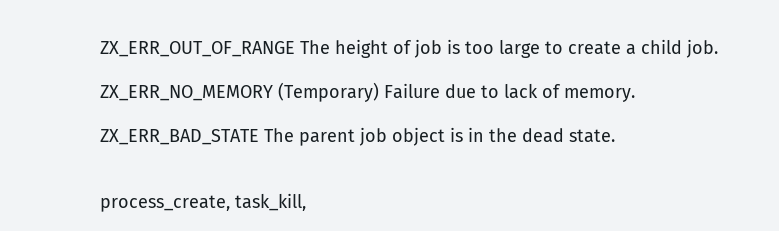ZX_ERR_OUT_OF_RANGE The height of job is too large to create a child job.

ZX_ERR_NO_MEMORY (Temporary) Failure due to lack of memory.

ZX_ERR_BAD_STATE The parent job object is in the dead state.


process_create, task_kill,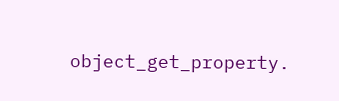object_get_property.